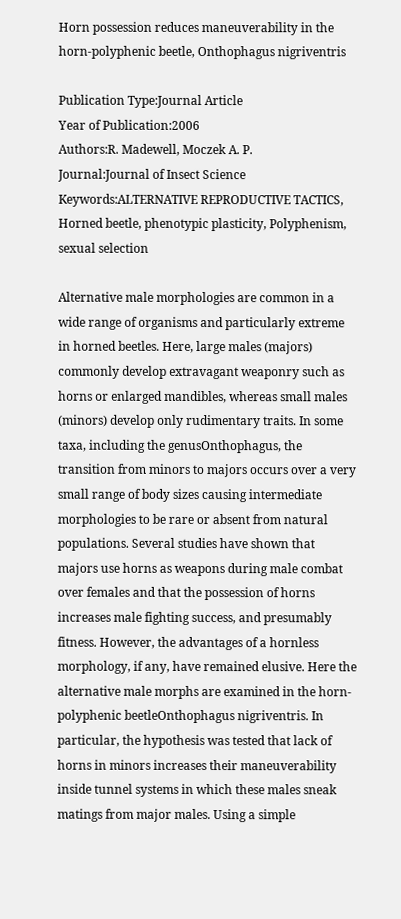Horn possession reduces maneuverability in the horn-polyphenic beetle, Onthophagus nigriventris

Publication Type:Journal Article
Year of Publication:2006
Authors:R. Madewell, Moczek A. P.
Journal:Journal of Insect Science
Keywords:ALTERNATIVE REPRODUCTIVE TACTICS, Horned beetle, phenotypic plasticity, Polyphenism, sexual selection

Alternative male morphologies are common in a wide range of organisms and particularly extreme in horned beetles. Here, large males (majors) commonly develop extravagant weaponry such as horns or enlarged mandibles, whereas small males (minors) develop only rudimentary traits. In some taxa, including the genusOnthophagus, the transition from minors to majors occurs over a very small range of body sizes causing intermediate morphologies to be rare or absent from natural populations. Several studies have shown that majors use horns as weapons during male combat over females and that the possession of horns increases male fighting success, and presumably fitness. However, the advantages of a hornless morphology, if any, have remained elusive. Here the alternative male morphs are examined in the horn-polyphenic beetleOnthophagus nigriventris. In particular, the hypothesis was tested that lack of horns in minors increases their maneuverability inside tunnel systems in which these males sneak matings from major males. Using a simple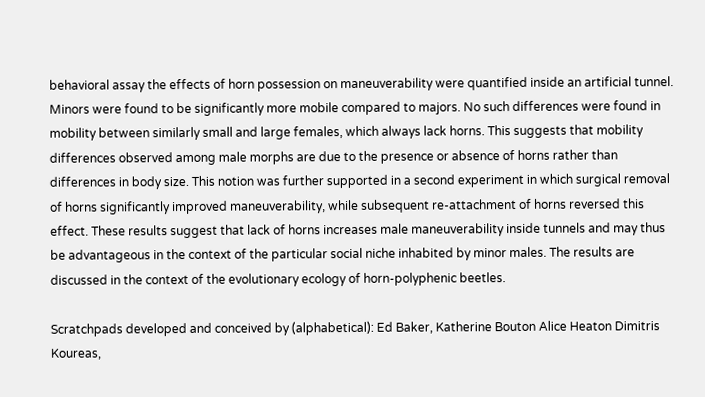behavioral assay the effects of horn possession on maneuverability were quantified inside an artificial tunnel. Minors were found to be significantly more mobile compared to majors. No such differences were found in mobility between similarly small and large females, which always lack horns. This suggests that mobility differences observed among male morphs are due to the presence or absence of horns rather than differences in body size. This notion was further supported in a second experiment in which surgical removal of horns significantly improved maneuverability, while subsequent re-attachment of horns reversed this effect. These results suggest that lack of horns increases male maneuverability inside tunnels and may thus be advantageous in the context of the particular social niche inhabited by minor males. The results are discussed in the context of the evolutionary ecology of horn-polyphenic beetles.

Scratchpads developed and conceived by (alphabetical): Ed Baker, Katherine Bouton Alice Heaton Dimitris Koureas,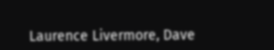Laurence Livermore, Dave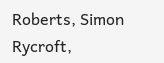Roberts, Simon Rycroft,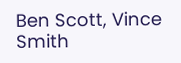Ben Scott, Vince Smith